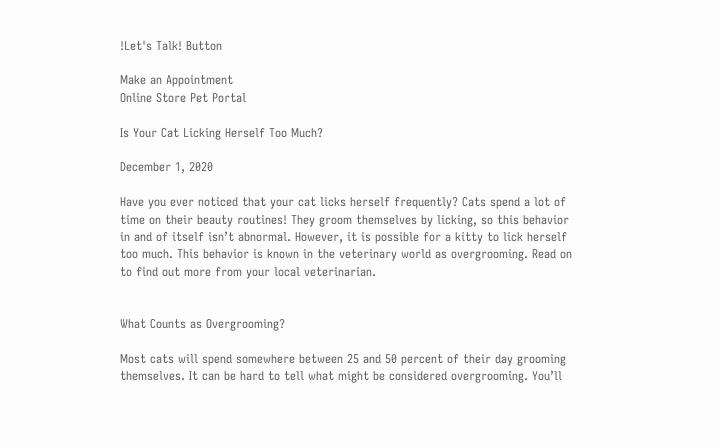!Let's Talk! Button

Make an Appointment
Online Store Pet Portal

Is Your Cat Licking Herself Too Much?

December 1, 2020

Have you ever noticed that your cat licks herself frequently? Cats spend a lot of time on their beauty routines! They groom themselves by licking, so this behavior in and of itself isn’t abnormal. However, it is possible for a kitty to lick herself too much. This behavior is known in the veterinary world as overgrooming. Read on to find out more from your local veterinarian.


What Counts as Overgrooming?

Most cats will spend somewhere between 25 and 50 percent of their day grooming themselves. It can be hard to tell what might be considered overgrooming. You’ll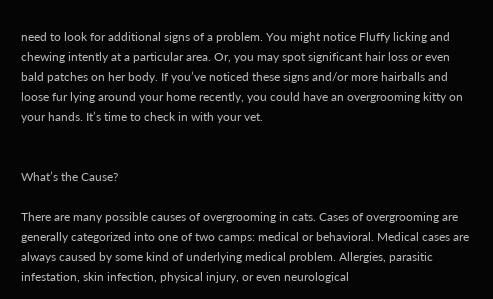need to look for additional signs of a problem. You might notice Fluffy licking and chewing intently at a particular area. Or, you may spot significant hair loss or even bald patches on her body. If you’ve noticed these signs and/or more hairballs and loose fur lying around your home recently, you could have an overgrooming kitty on your hands. It’s time to check in with your vet.


What’s the Cause?

There are many possible causes of overgrooming in cats. Cases of overgrooming are generally categorized into one of two camps: medical or behavioral. Medical cases are always caused by some kind of underlying medical problem. Allergies, parasitic infestation, skin infection, physical injury, or even neurological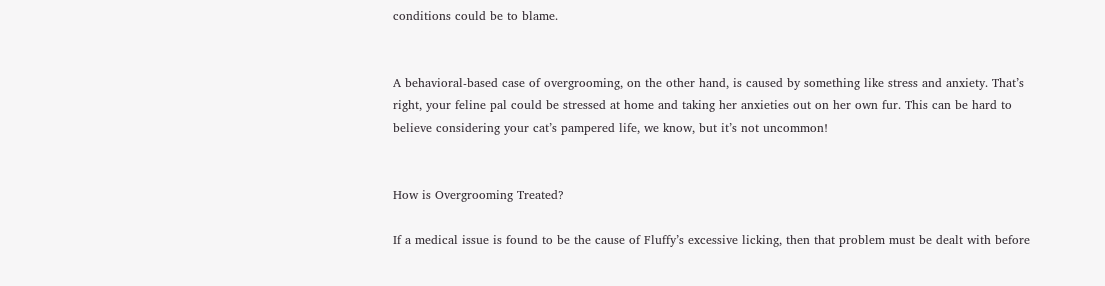conditions could be to blame.


A behavioral-based case of overgrooming, on the other hand, is caused by something like stress and anxiety. That’s right, your feline pal could be stressed at home and taking her anxieties out on her own fur. This can be hard to believe considering your cat’s pampered life, we know, but it’s not uncommon!


How is Overgrooming Treated?

If a medical issue is found to be the cause of Fluffy’s excessive licking, then that problem must be dealt with before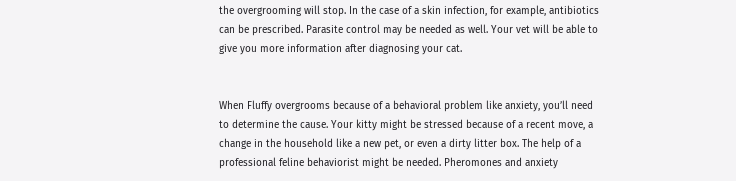the overgrooming will stop. In the case of a skin infection, for example, antibiotics can be prescribed. Parasite control may be needed as well. Your vet will be able to give you more information after diagnosing your cat.


When Fluffy overgrooms because of a behavioral problem like anxiety, you’ll need to determine the cause. Your kitty might be stressed because of a recent move, a change in the household like a new pet, or even a dirty litter box. The help of a professional feline behaviorist might be needed. Pheromones and anxiety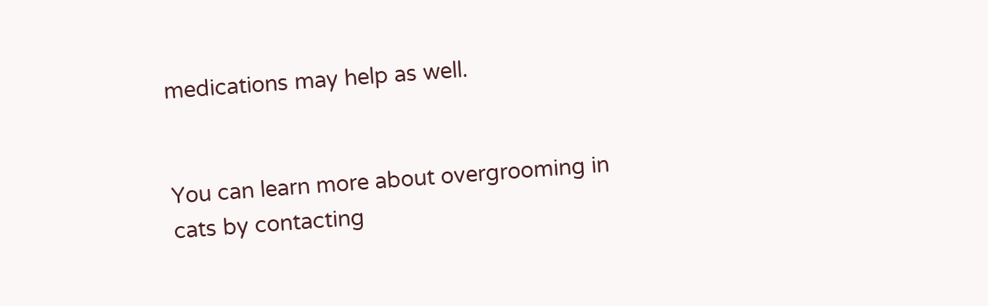medications may help as well.


You can learn more about overgrooming in cats by contacting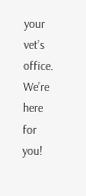your vet’s office. We’re here for you!